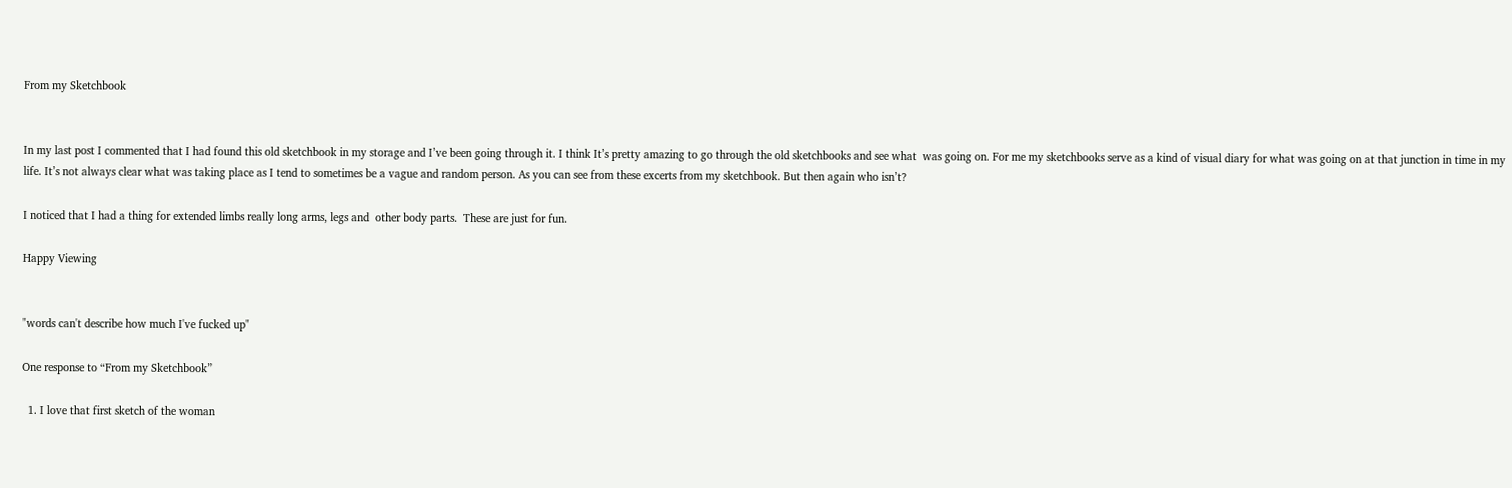From my Sketchbook


In my last post I commented that I had found this old sketchbook in my storage and I’ve been going through it. I think It’s pretty amazing to go through the old sketchbooks and see what  was going on. For me my sketchbooks serve as a kind of visual diary for what was going on at that junction in time in my life. It’s not always clear what was taking place as I tend to sometimes be a vague and random person. As you can see from these excerts from my sketchbook. But then again who isn’t?

I noticed that I had a thing for extended limbs really long arms, legs and  other body parts.  These are just for fun.

Happy Viewing


"words can't describe how much I've fucked up"

One response to “From my Sketchbook”

  1. I love that first sketch of the woman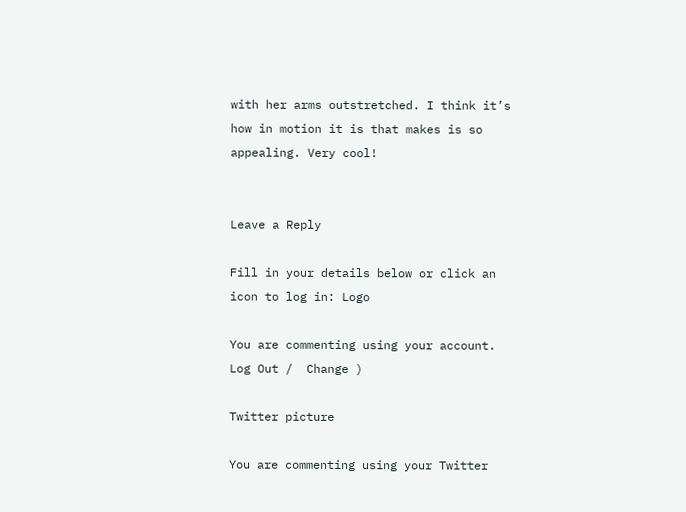with her arms outstretched. I think it’s how in motion it is that makes is so appealing. Very cool!


Leave a Reply

Fill in your details below or click an icon to log in: Logo

You are commenting using your account. Log Out /  Change )

Twitter picture

You are commenting using your Twitter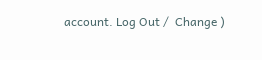account. Log Out /  Change )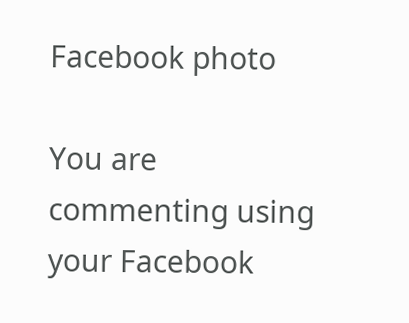Facebook photo

You are commenting using your Facebook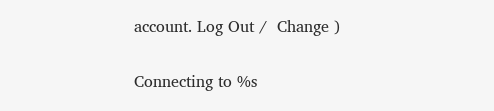account. Log Out /  Change )

Connecting to %s